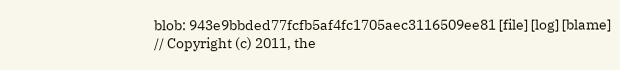blob: 943e9bbded77fcfb5af4fc1705aec3116509ee81 [file] [log] [blame]
// Copyright (c) 2011, the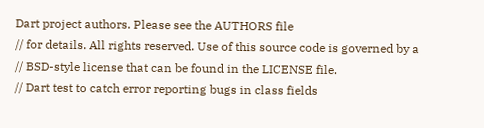Dart project authors. Please see the AUTHORS file
// for details. All rights reserved. Use of this source code is governed by a
// BSD-style license that can be found in the LICENSE file.
// Dart test to catch error reporting bugs in class fields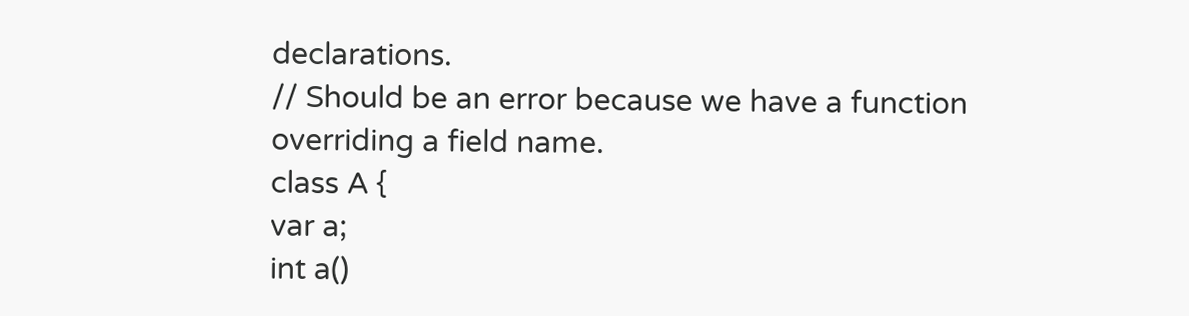declarations.
// Should be an error because we have a function overriding a field name.
class A {
var a;
int a()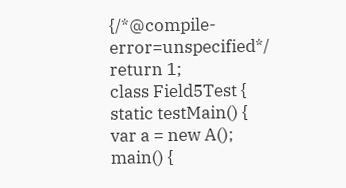{/*@compile-error=unspecified*/
return 1;
class Field5Test {
static testMain() {
var a = new A();
main() {